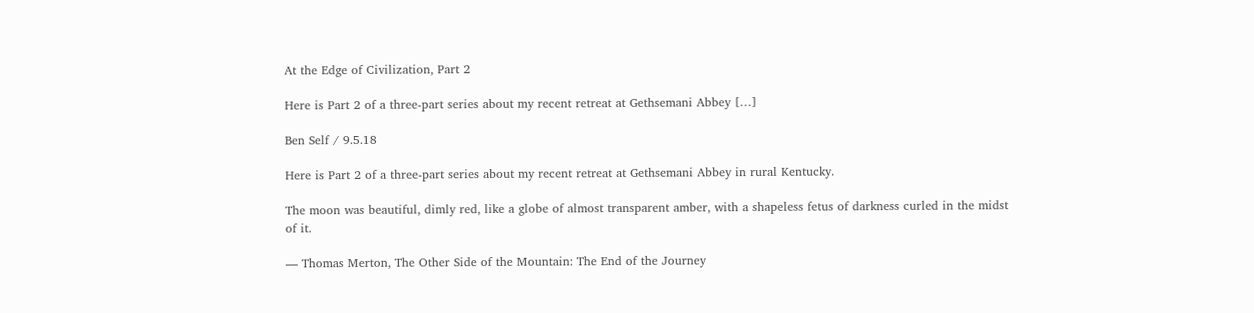At the Edge of Civilization, Part 2

Here is Part 2 of a three-part series about my recent retreat at Gethsemani Abbey […]

Ben Self / 9.5.18

Here is Part 2 of a three-part series about my recent retreat at Gethsemani Abbey in rural Kentucky.

The moon was beautiful, dimly red, like a globe of almost transparent amber, with a shapeless fetus of darkness curled in the midst of it.

— Thomas Merton, The Other Side of the Mountain: The End of the Journey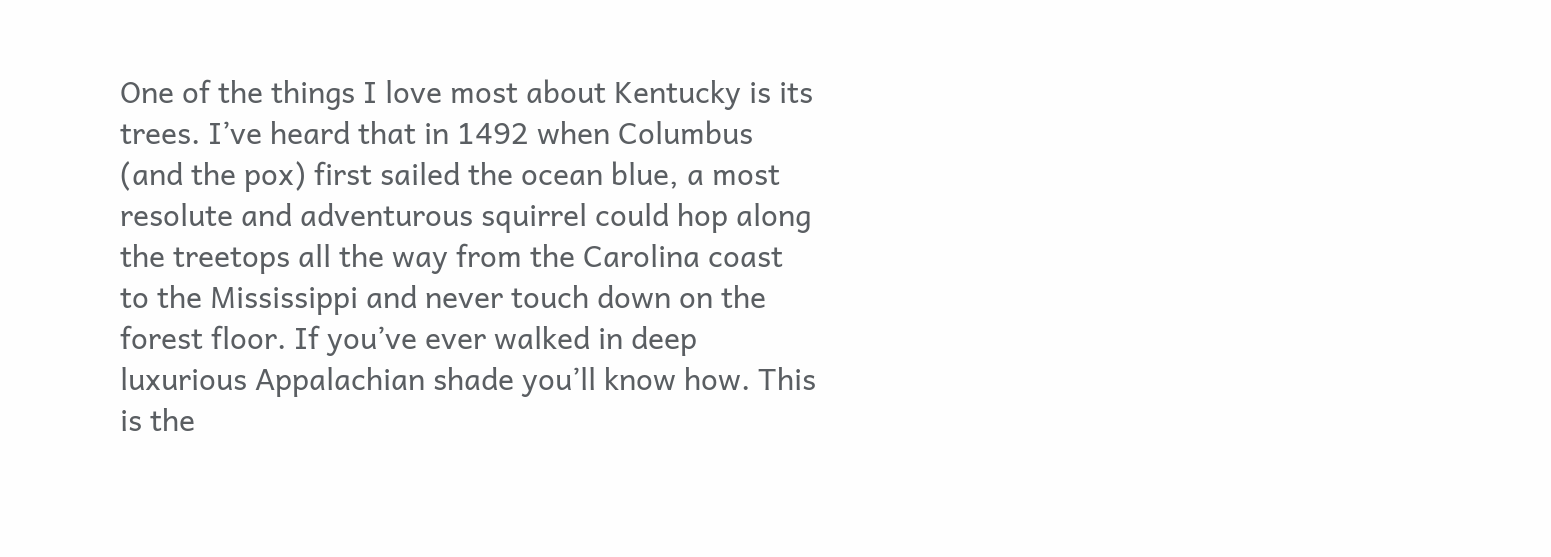One of the things I love most about Kentucky is its trees. I’ve heard that in 1492 when Columbus (and the pox) first sailed the ocean blue, a most resolute and adventurous squirrel could hop along the treetops all the way from the Carolina coast to the Mississippi and never touch down on the forest floor. If you’ve ever walked in deep luxurious Appalachian shade you’ll know how. This is the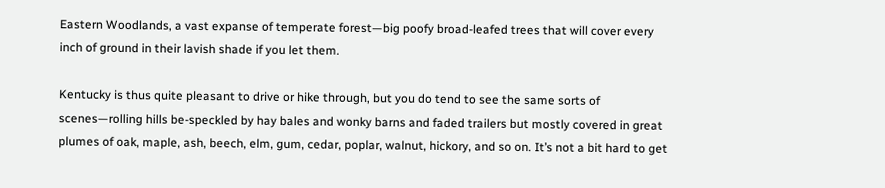Eastern Woodlands, a vast expanse of temperate forest—big poofy broad-leafed trees that will cover every inch of ground in their lavish shade if you let them.

Kentucky is thus quite pleasant to drive or hike through, but you do tend to see the same sorts of scenes—rolling hills be-speckled by hay bales and wonky barns and faded trailers but mostly covered in great plumes of oak, maple, ash, beech, elm, gum, cedar, poplar, walnut, hickory, and so on. It’s not a bit hard to get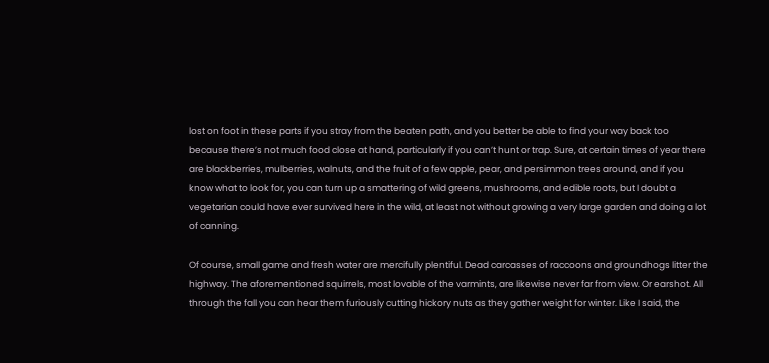lost on foot in these parts if you stray from the beaten path, and you better be able to find your way back too because there’s not much food close at hand, particularly if you can’t hunt or trap. Sure, at certain times of year there are blackberries, mulberries, walnuts, and the fruit of a few apple, pear, and persimmon trees around, and if you know what to look for, you can turn up a smattering of wild greens, mushrooms, and edible roots, but I doubt a vegetarian could have ever survived here in the wild, at least not without growing a very large garden and doing a lot of canning.

Of course, small game and fresh water are mercifully plentiful. Dead carcasses of raccoons and groundhogs litter the highway. The aforementioned squirrels, most lovable of the varmints, are likewise never far from view. Or earshot. All through the fall you can hear them furiously cutting hickory nuts as they gather weight for winter. Like I said, the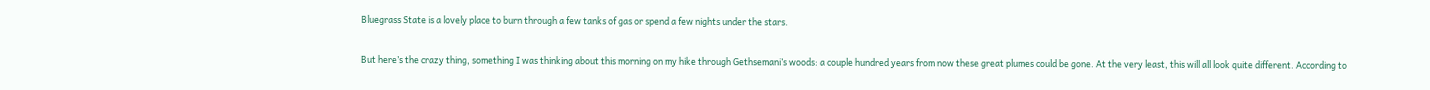Bluegrass State is a lovely place to burn through a few tanks of gas or spend a few nights under the stars.

But here’s the crazy thing, something I was thinking about this morning on my hike through Gethsemani’s woods: a couple hundred years from now these great plumes could be gone. At the very least, this will all look quite different. According to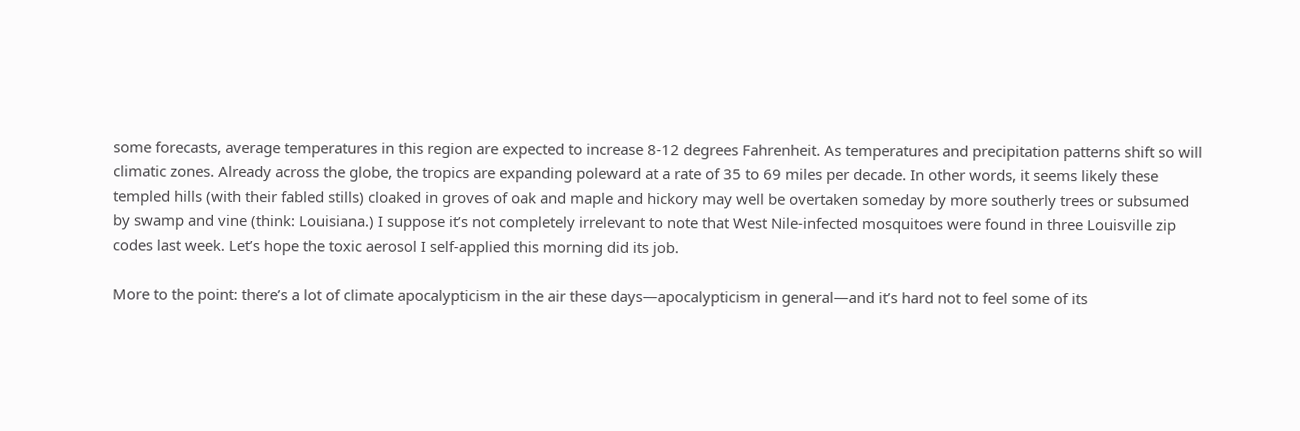some forecasts, average temperatures in this region are expected to increase 8-12 degrees Fahrenheit. As temperatures and precipitation patterns shift so will climatic zones. Already across the globe, the tropics are expanding poleward at a rate of 35 to 69 miles per decade. In other words, it seems likely these templed hills (with their fabled stills) cloaked in groves of oak and maple and hickory may well be overtaken someday by more southerly trees or subsumed by swamp and vine (think: Louisiana.) I suppose it’s not completely irrelevant to note that West Nile-infected mosquitoes were found in three Louisville zip codes last week. Let’s hope the toxic aerosol I self-applied this morning did its job.

More to the point: there’s a lot of climate apocalypticism in the air these days—apocalypticism in general—and it’s hard not to feel some of its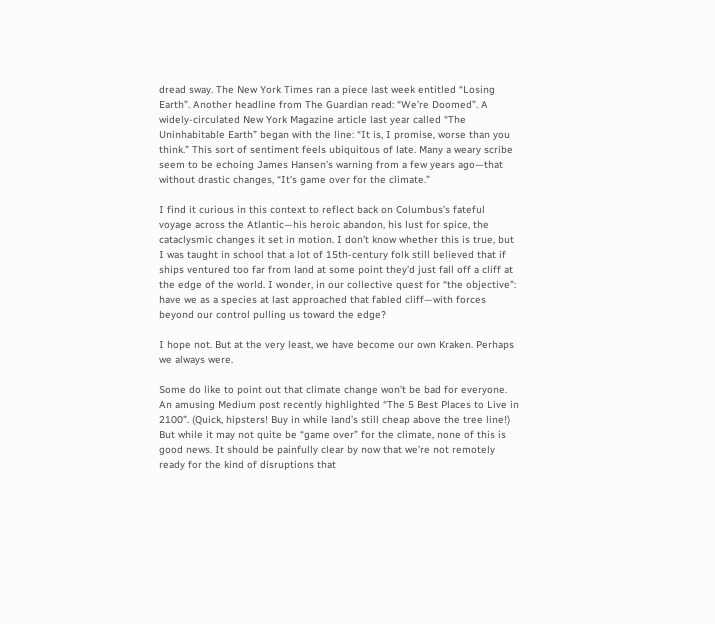dread sway. The New York Times ran a piece last week entitled “Losing Earth”. Another headline from The Guardian read: “We’re Doomed”. A widely-circulated New York Magazine article last year called “The Uninhabitable Earth” began with the line: “It is, I promise, worse than you think.” This sort of sentiment feels ubiquitous of late. Many a weary scribe seem to be echoing James Hansen’s warning from a few years ago—that without drastic changes, “It’s game over for the climate.”

I find it curious in this context to reflect back on Columbus’s fateful voyage across the Atlantic—his heroic abandon, his lust for spice, the cataclysmic changes it set in motion. I don’t know whether this is true, but I was taught in school that a lot of 15th-century folk still believed that if ships ventured too far from land at some point they’d just fall off a cliff at the edge of the world. I wonder, in our collective quest for “the objective”: have we as a species at last approached that fabled cliff—with forces beyond our control pulling us toward the edge?

I hope not. But at the very least, we have become our own Kraken. Perhaps we always were.

Some do like to point out that climate change won’t be bad for everyone. An amusing Medium post recently highlighted “The 5 Best Places to Live in 2100”. (Quick, hipsters! Buy in while land’s still cheap above the tree line!) But while it may not quite be “game over” for the climate, none of this is good news. It should be painfully clear by now that we’re not remotely ready for the kind of disruptions that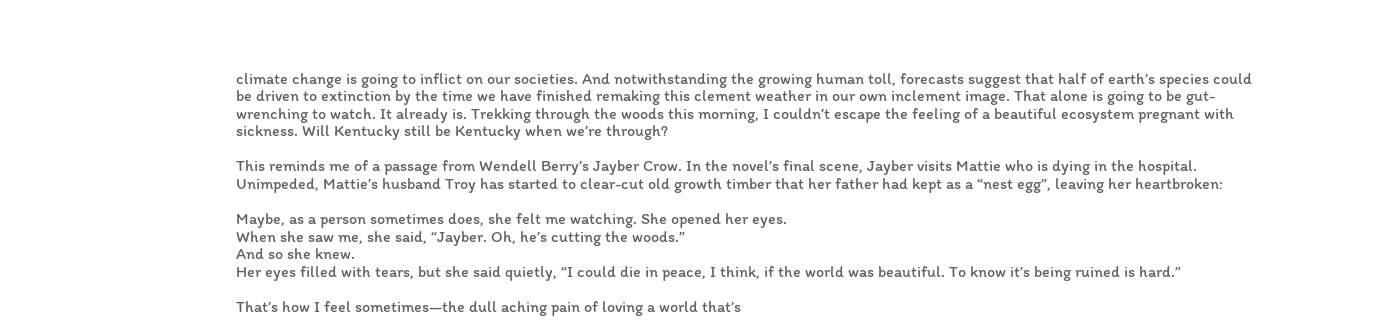climate change is going to inflict on our societies. And notwithstanding the growing human toll, forecasts suggest that half of earth’s species could be driven to extinction by the time we have finished remaking this clement weather in our own inclement image. That alone is going to be gut-wrenching to watch. It already is. Trekking through the woods this morning, I couldn’t escape the feeling of a beautiful ecosystem pregnant with sickness. Will Kentucky still be Kentucky when we’re through?

This reminds me of a passage from Wendell Berry’s Jayber Crow. In the novel’s final scene, Jayber visits Mattie who is dying in the hospital. Unimpeded, Mattie’s husband Troy has started to clear-cut old growth timber that her father had kept as a “nest egg”, leaving her heartbroken:

Maybe, as a person sometimes does, she felt me watching. She opened her eyes.
When she saw me, she said, “Jayber. Oh, he’s cutting the woods.”
And so she knew.
Her eyes filled with tears, but she said quietly, “I could die in peace, I think, if the world was beautiful. To know it’s being ruined is hard.”

That’s how I feel sometimes—the dull aching pain of loving a world that’s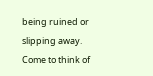being ruined or slipping away. Come to think of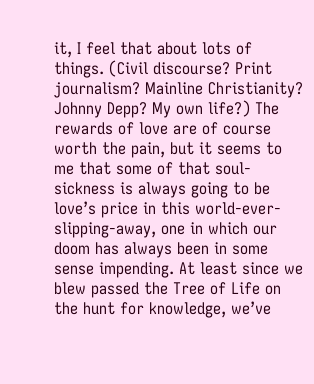it, I feel that about lots of things. (Civil discourse? Print journalism? Mainline Christianity? Johnny Depp? My own life?) The rewards of love are of course worth the pain, but it seems to me that some of that soul-sickness is always going to be love’s price in this world-ever-slipping-away, one in which our doom has always been in some sense impending. At least since we blew passed the Tree of Life on the hunt for knowledge, we’ve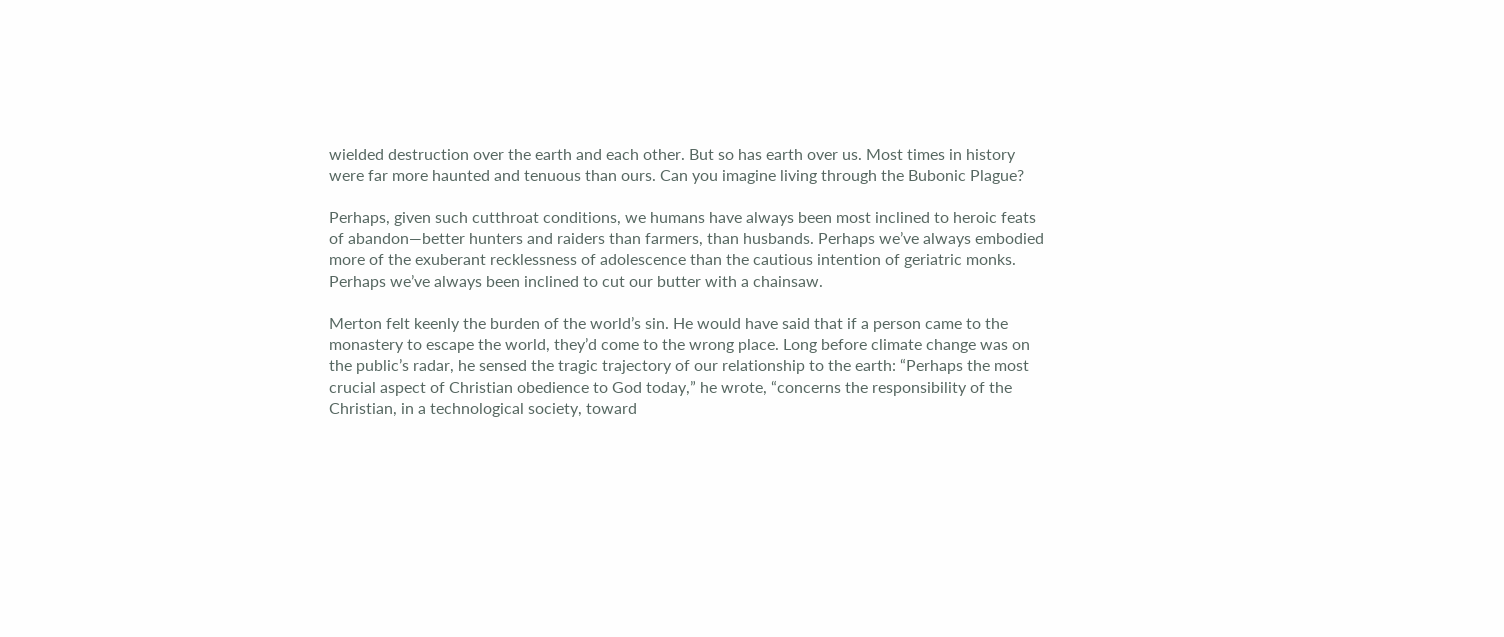wielded destruction over the earth and each other. But so has earth over us. Most times in history were far more haunted and tenuous than ours. Can you imagine living through the Bubonic Plague?

Perhaps, given such cutthroat conditions, we humans have always been most inclined to heroic feats of abandon—better hunters and raiders than farmers, than husbands. Perhaps we’ve always embodied more of the exuberant recklessness of adolescence than the cautious intention of geriatric monks. Perhaps we’ve always been inclined to cut our butter with a chainsaw.

Merton felt keenly the burden of the world’s sin. He would have said that if a person came to the monastery to escape the world, they’d come to the wrong place. Long before climate change was on the public’s radar, he sensed the tragic trajectory of our relationship to the earth: “Perhaps the most crucial aspect of Christian obedience to God today,” he wrote, “concerns the responsibility of the Christian, in a technological society, toward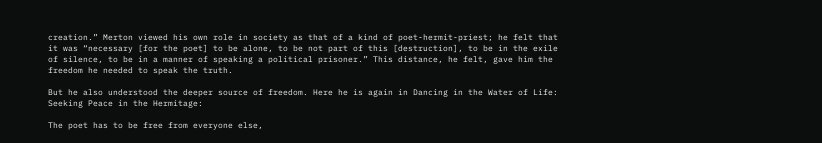creation.” Merton viewed his own role in society as that of a kind of poet-hermit-priest; he felt that it was “necessary [for the poet] to be alone, to be not part of this [destruction], to be in the exile of silence, to be in a manner of speaking a political prisoner.” This distance, he felt, gave him the freedom he needed to speak the truth.

But he also understood the deeper source of freedom. Here he is again in Dancing in the Water of Life: Seeking Peace in the Hermitage:

The poet has to be free from everyone else,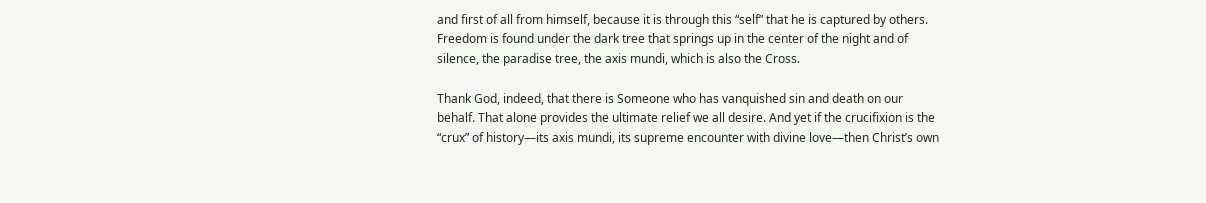and first of all from himself, because it is through this “self” that he is captured by others. Freedom is found under the dark tree that springs up in the center of the night and of silence, the paradise tree, the axis mundi, which is also the Cross.

Thank God, indeed, that there is Someone who has vanquished sin and death on our behalf. That alone provides the ultimate relief we all desire. And yet if the crucifixion is the “crux” of history—its axis mundi, its supreme encounter with divine love—then Christ’s own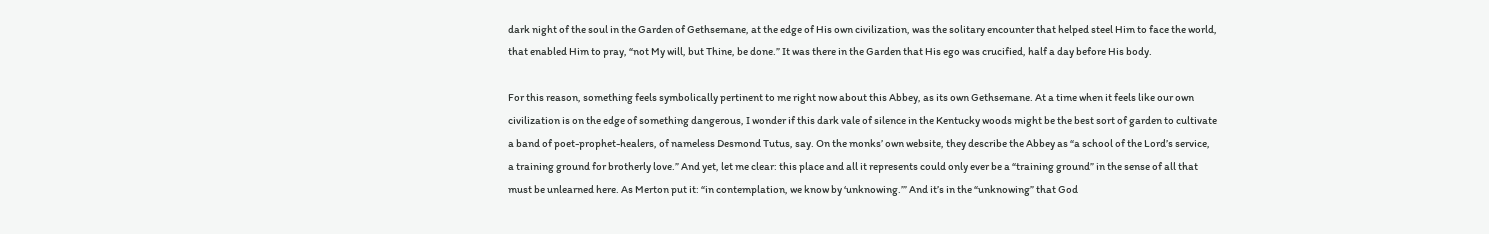dark night of the soul in the Garden of Gethsemane, at the edge of His own civilization, was the solitary encounter that helped steel Him to face the world, that enabled Him to pray, “not My will, but Thine, be done.” It was there in the Garden that His ego was crucified, half a day before His body.

For this reason, something feels symbolically pertinent to me right now about this Abbey, as its own Gethsemane. At a time when it feels like our own civilization is on the edge of something dangerous, I wonder if this dark vale of silence in the Kentucky woods might be the best sort of garden to cultivate a band of poet-prophet-healers, of nameless Desmond Tutus, say. On the monks’ own website, they describe the Abbey as “a school of the Lord’s service, a training ground for brotherly love.” And yet, let me clear: this place and all it represents could only ever be a “training ground” in the sense of all that must be unlearned here. As Merton put it: “in contemplation, we know by ‘unknowing.’” And it’s in the “unknowing” that God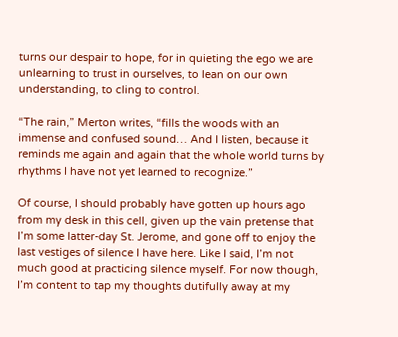turns our despair to hope, for in quieting the ego we are unlearning to trust in ourselves, to lean on our own understanding, to cling to control.

“The rain,” Merton writes, “fills the woods with an immense and confused sound… And I listen, because it reminds me again and again that the whole world turns by rhythms I have not yet learned to recognize.”

Of course, I should probably have gotten up hours ago from my desk in this cell, given up the vain pretense that I’m some latter-day St. Jerome, and gone off to enjoy the last vestiges of silence I have here. Like I said, I’m not much good at practicing silence myself. For now though, I’m content to tap my thoughts dutifully away at my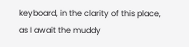keyboard, in the clarity of this place, as I await the muddy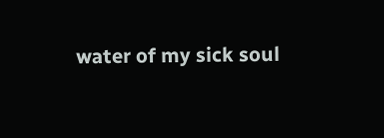water of my sick soul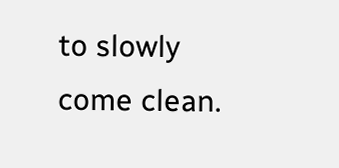to slowly come clean.